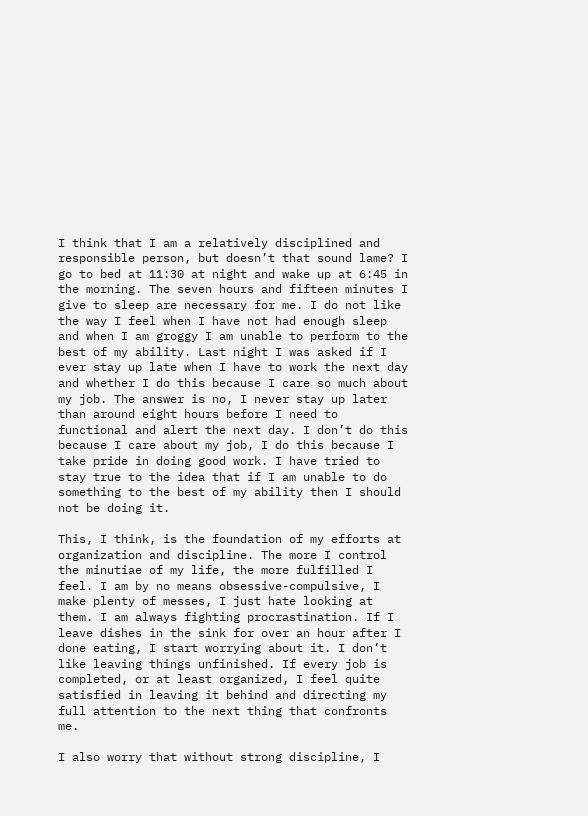I think that I am a relatively disciplined and responsible person, but doesn’t that sound lame? I go to bed at 11:30 at night and wake up at 6:45 in the morning. The seven hours and fifteen minutes I give to sleep are necessary for me. I do not like the way I feel when I have not had enough sleep and when I am groggy I am unable to perform to the best of my ability. Last night I was asked if I ever stay up late when I have to work the next day and whether I do this because I care so much about my job. The answer is no, I never stay up later than around eight hours before I need to functional and alert the next day. I don’t do this because I care about my job, I do this because I take pride in doing good work. I have tried to stay true to the idea that if I am unable to do something to the best of my ability then I should not be doing it.

This, I think, is the foundation of my efforts at organization and discipline. The more I control the minutiae of my life, the more fulfilled I feel. I am by no means obsessive-compulsive, I make plenty of messes, I just hate looking at them. I am always fighting procrastination. If I leave dishes in the sink for over an hour after I done eating, I start worrying about it. I don’t like leaving things unfinished. If every job is completed, or at least organized, I feel quite satisfied in leaving it behind and directing my full attention to the next thing that confronts me.

I also worry that without strong discipline, I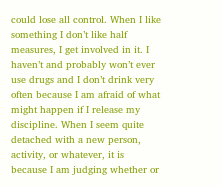could lose all control. When I like something I don’t like half measures, I get involved in it. I haven’t and probably won’t ever use drugs and I don’t drink very often because I am afraid of what might happen if I release my discipline. When I seem quite detached with a new person, activity, or whatever, it is because I am judging whether or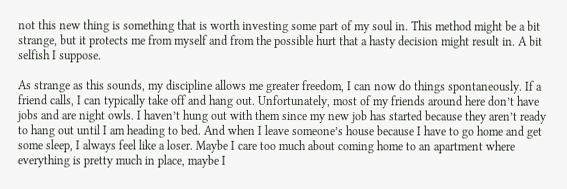not this new thing is something that is worth investing some part of my soul in. This method might be a bit strange, but it protects me from myself and from the possible hurt that a hasty decision might result in. A bit selfish I suppose.

As strange as this sounds, my discipline allows me greater freedom, I can now do things spontaneously. If a friend calls, I can typically take off and hang out. Unfortunately, most of my friends around here don’t have jobs and are night owls. I haven’t hung out with them since my new job has started because they aren’t ready to hang out until I am heading to bed. And when I leave someone’s house because I have to go home and get some sleep, I always feel like a loser. Maybe I care too much about coming home to an apartment where everything is pretty much in place, maybe I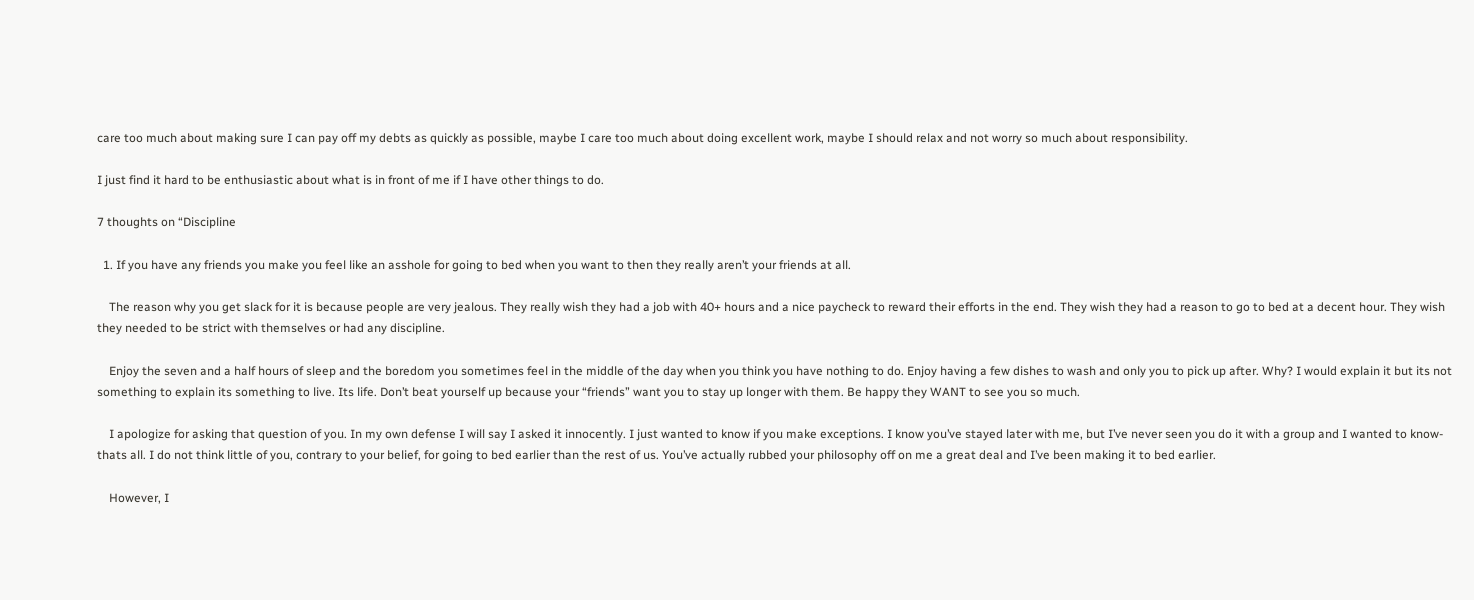care too much about making sure I can pay off my debts as quickly as possible, maybe I care too much about doing excellent work, maybe I should relax and not worry so much about responsibility.

I just find it hard to be enthusiastic about what is in front of me if I have other things to do.

7 thoughts on “Discipline

  1. If you have any friends you make you feel like an asshole for going to bed when you want to then they really aren’t your friends at all.

    The reason why you get slack for it is because people are very jealous. They really wish they had a job with 40+ hours and a nice paycheck to reward their efforts in the end. They wish they had a reason to go to bed at a decent hour. They wish they needed to be strict with themselves or had any discipline.

    Enjoy the seven and a half hours of sleep and the boredom you sometimes feel in the middle of the day when you think you have nothing to do. Enjoy having a few dishes to wash and only you to pick up after. Why? I would explain it but its not something to explain its something to live. Its life. Don’t beat yourself up because your “friends” want you to stay up longer with them. Be happy they WANT to see you so much.

    I apologize for asking that question of you. In my own defense I will say I asked it innocently. I just wanted to know if you make exceptions. I know you’ve stayed later with me, but I’ve never seen you do it with a group and I wanted to know- thats all. I do not think little of you, contrary to your belief, for going to bed earlier than the rest of us. You’ve actually rubbed your philosophy off on me a great deal and I’ve been making it to bed earlier.

    However, I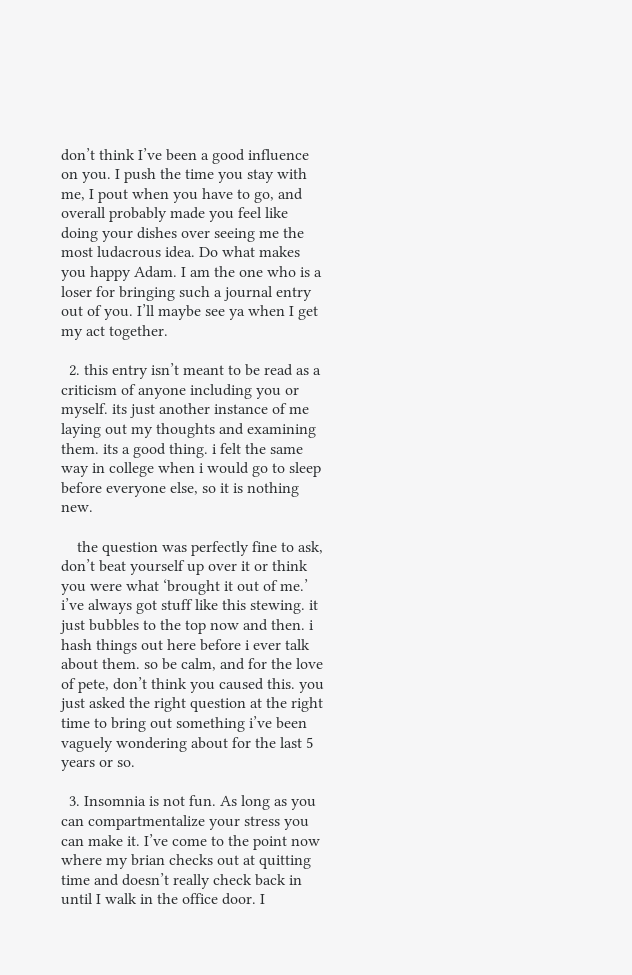don’t think I’ve been a good influence on you. I push the time you stay with me, I pout when you have to go, and overall probably made you feel like doing your dishes over seeing me the most ludacrous idea. Do what makes you happy Adam. I am the one who is a loser for bringing such a journal entry out of you. I’ll maybe see ya when I get my act together.

  2. this entry isn’t meant to be read as a criticism of anyone including you or myself. its just another instance of me laying out my thoughts and examining them. its a good thing. i felt the same way in college when i would go to sleep before everyone else, so it is nothing new.

    the question was perfectly fine to ask, don’t beat yourself up over it or think you were what ‘brought it out of me.’ i’ve always got stuff like this stewing. it just bubbles to the top now and then. i hash things out here before i ever talk about them. so be calm, and for the love of pete, don’t think you caused this. you just asked the right question at the right time to bring out something i’ve been vaguely wondering about for the last 5 years or so.

  3. Insomnia is not fun. As long as you can compartmentalize your stress you can make it. I’ve come to the point now where my brian checks out at quitting time and doesn’t really check back in until I walk in the office door. I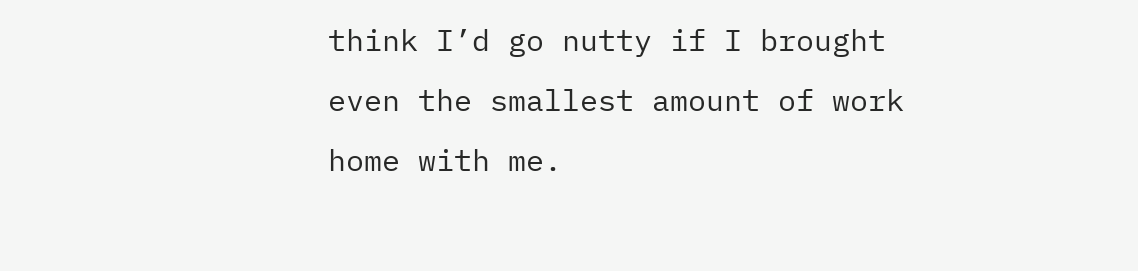think I’d go nutty if I brought even the smallest amount of work home with me.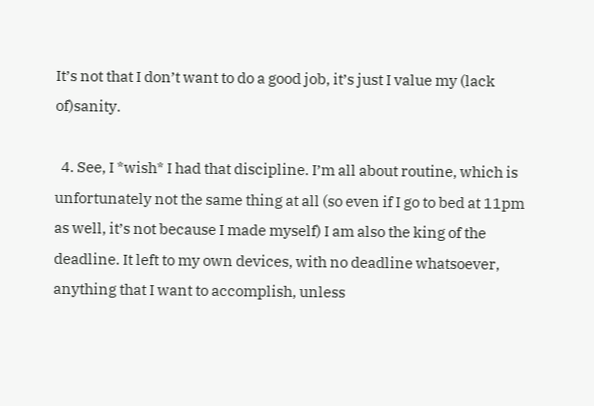It’s not that I don’t want to do a good job, it’s just I value my (lack of)sanity.

  4. See, I *wish* I had that discipline. I’m all about routine, which is unfortunately not the same thing at all (so even if I go to bed at 11pm as well, it’s not because I made myself) I am also the king of the deadline. It left to my own devices, with no deadline whatsoever, anything that I want to accomplish, unless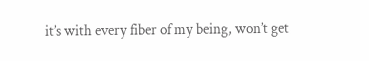it’s with every fiber of my being, won’t get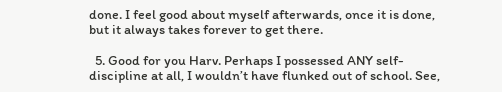done. I feel good about myself afterwards, once it is done, but it always takes forever to get there.

  5. Good for you Harv. Perhaps I possessed ANY self-discipline at all, I wouldn’t have flunked out of school. See,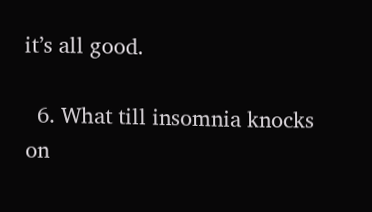it’s all good.

  6. What till insomnia knocks on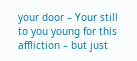your door – Your still to you young for this affliction – but just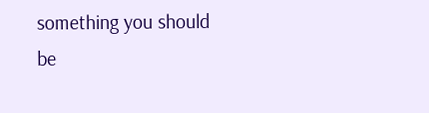something you should be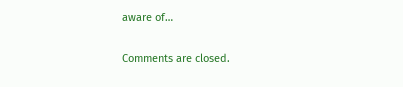aware of…

Comments are closed.